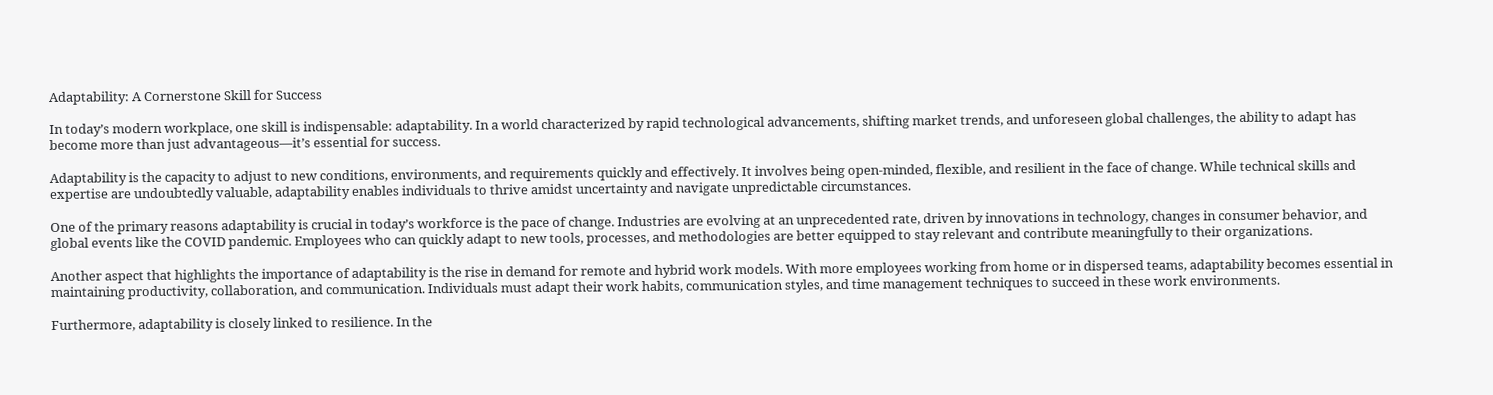Adaptability: A Cornerstone Skill for Success

In today’s modern workplace, one skill is indispensable: adaptability. In a world characterized by rapid technological advancements, shifting market trends, and unforeseen global challenges, the ability to adapt has become more than just advantageous—it’s essential for success.

Adaptability is the capacity to adjust to new conditions, environments, and requirements quickly and effectively. It involves being open-minded, flexible, and resilient in the face of change. While technical skills and expertise are undoubtedly valuable, adaptability enables individuals to thrive amidst uncertainty and navigate unpredictable circumstances.

One of the primary reasons adaptability is crucial in today’s workforce is the pace of change. Industries are evolving at an unprecedented rate, driven by innovations in technology, changes in consumer behavior, and global events like the COVID pandemic. Employees who can quickly adapt to new tools, processes, and methodologies are better equipped to stay relevant and contribute meaningfully to their organizations.

Another aspect that highlights the importance of adaptability is the rise in demand for remote and hybrid work models. With more employees working from home or in dispersed teams, adaptability becomes essential in maintaining productivity, collaboration, and communication. Individuals must adapt their work habits, communication styles, and time management techniques to succeed in these work environments.

Furthermore, adaptability is closely linked to resilience. In the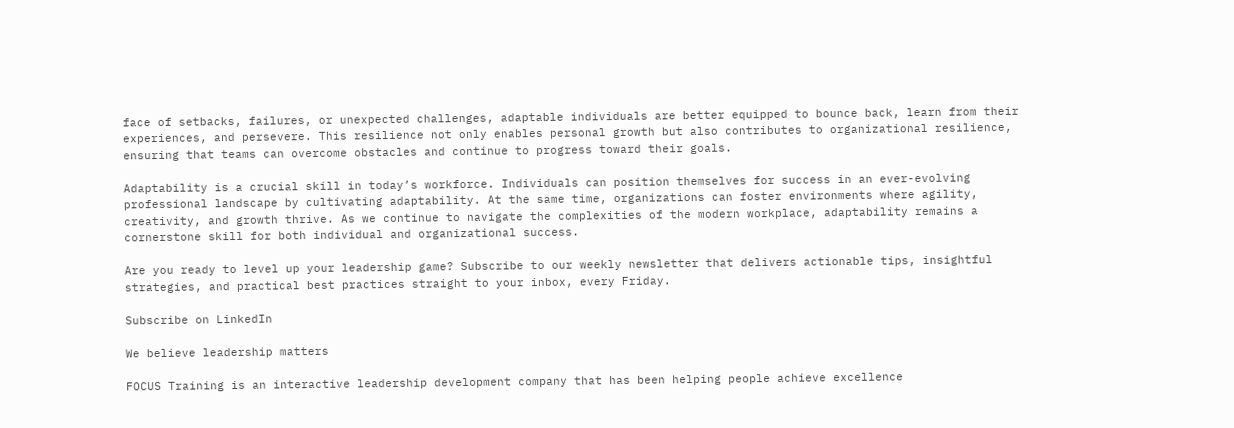face of setbacks, failures, or unexpected challenges, adaptable individuals are better equipped to bounce back, learn from their experiences, and persevere. This resilience not only enables personal growth but also contributes to organizational resilience, ensuring that teams can overcome obstacles and continue to progress toward their goals.

Adaptability is a crucial skill in today’s workforce. Individuals can position themselves for success in an ever-evolving professional landscape by cultivating adaptability. At the same time, organizations can foster environments where agility, creativity, and growth thrive. As we continue to navigate the complexities of the modern workplace, adaptability remains a cornerstone skill for both individual and organizational success.

Are you ready to level up your leadership game? Subscribe to our weekly newsletter that delivers actionable tips, insightful strategies, and practical best practices straight to your inbox, every Friday.

Subscribe on LinkedIn

We believe leadership matters

FOCUS Training is an interactive leadership development company that has been helping people achieve excellence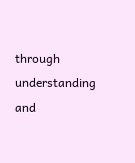through understanding and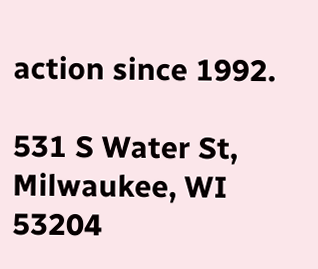action since 1992.

531 S Water St,
Milwaukee, WI 53204